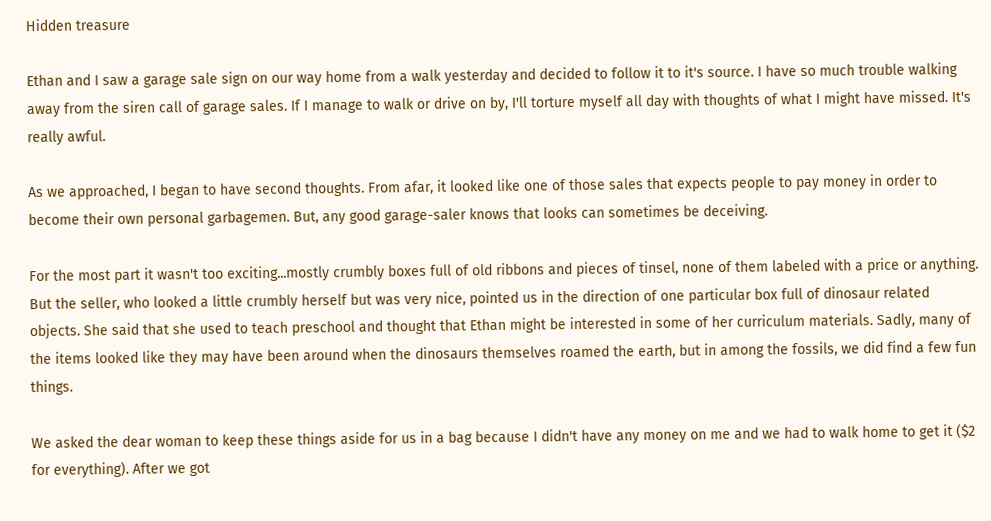Hidden treasure

Ethan and I saw a garage sale sign on our way home from a walk yesterday and decided to follow it to it's source. I have so much trouble walking away from the siren call of garage sales. If I manage to walk or drive on by, I'll torture myself all day with thoughts of what I might have missed. It's really awful.

As we approached, I began to have second thoughts. From afar, it looked like one of those sales that expects people to pay money in order to become their own personal garbagemen. But, any good garage-saler knows that looks can sometimes be deceiving.

For the most part it wasn't too exciting...mostly crumbly boxes full of old ribbons and pieces of tinsel, none of them labeled with a price or anything. But the seller, who looked a little crumbly herself but was very nice, pointed us in the direction of one particular box full of dinosaur related objects. She said that she used to teach preschool and thought that Ethan might be interested in some of her curriculum materials. Sadly, many of the items looked like they may have been around when the dinosaurs themselves roamed the earth, but in among the fossils, we did find a few fun things.

We asked the dear woman to keep these things aside for us in a bag because I didn't have any money on me and we had to walk home to get it ($2 for everything). After we got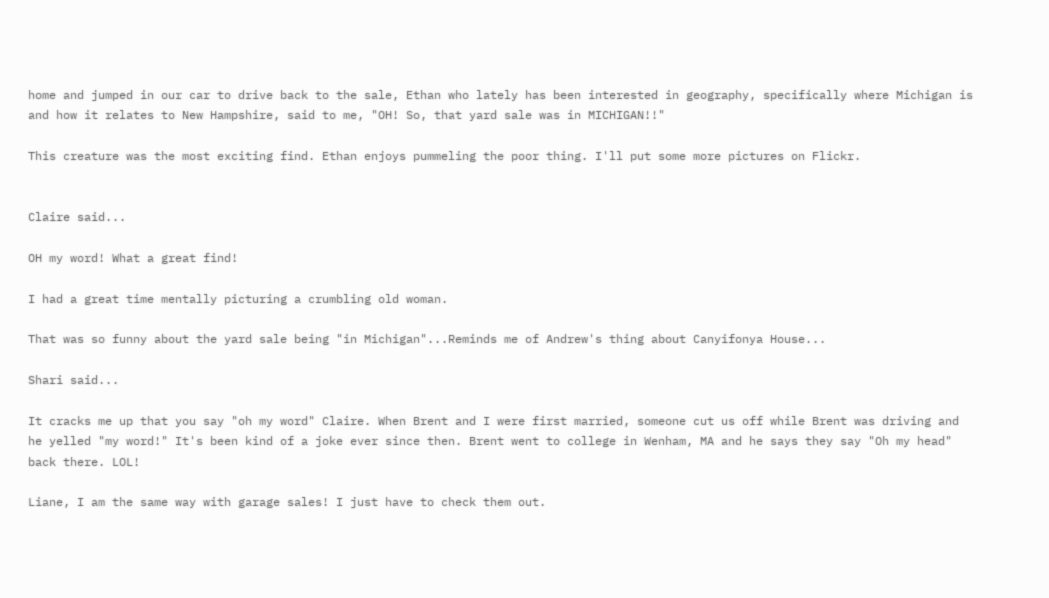home and jumped in our car to drive back to the sale, Ethan who lately has been interested in geography, specifically where Michigan is and how it relates to New Hampshire, said to me, "OH! So, that yard sale was in MICHIGAN!!"

This creature was the most exciting find. Ethan enjoys pummeling the poor thing. I'll put some more pictures on Flickr.


Claire said...

OH my word! What a great find!

I had a great time mentally picturing a crumbling old woman.

That was so funny about the yard sale being "in Michigan"...Reminds me of Andrew's thing about Canyifonya House...

Shari said...

It cracks me up that you say "oh my word" Claire. When Brent and I were first married, someone cut us off while Brent was driving and he yelled "my word!" It's been kind of a joke ever since then. Brent went to college in Wenham, MA and he says they say "Oh my head" back there. LOL!

Liane, I am the same way with garage sales! I just have to check them out.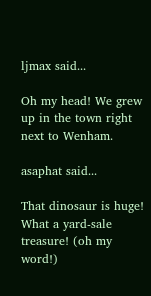ljmax said...

Oh my head! We grew up in the town right next to Wenham.

asaphat said...

That dinosaur is huge! What a yard-sale treasure! (oh my word!)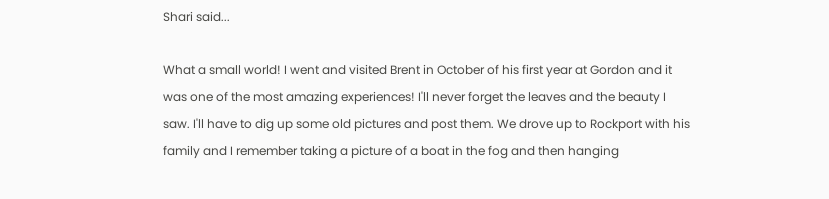Shari said...

What a small world! I went and visited Brent in October of his first year at Gordon and it was one of the most amazing experiences! I'll never forget the leaves and the beauty I saw. I'll have to dig up some old pictures and post them. We drove up to Rockport with his family and I remember taking a picture of a boat in the fog and then hanging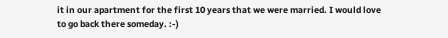it in our apartment for the first 10 years that we were married. I would love to go back there someday. :-)